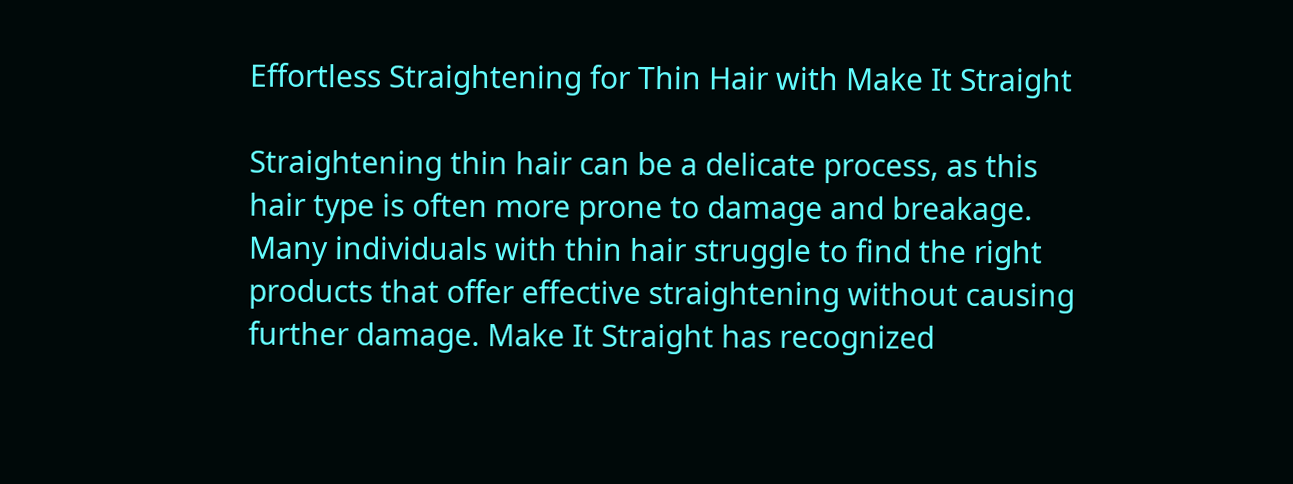Effortless Straightening for Thin Hair with Make It Straight

Straightening thin hair can be a delicate process, as this hair type is often more prone to damage and breakage. Many individuals with thin hair struggle to find the right products that offer effective straightening without causing further damage. Make It Straight has recognized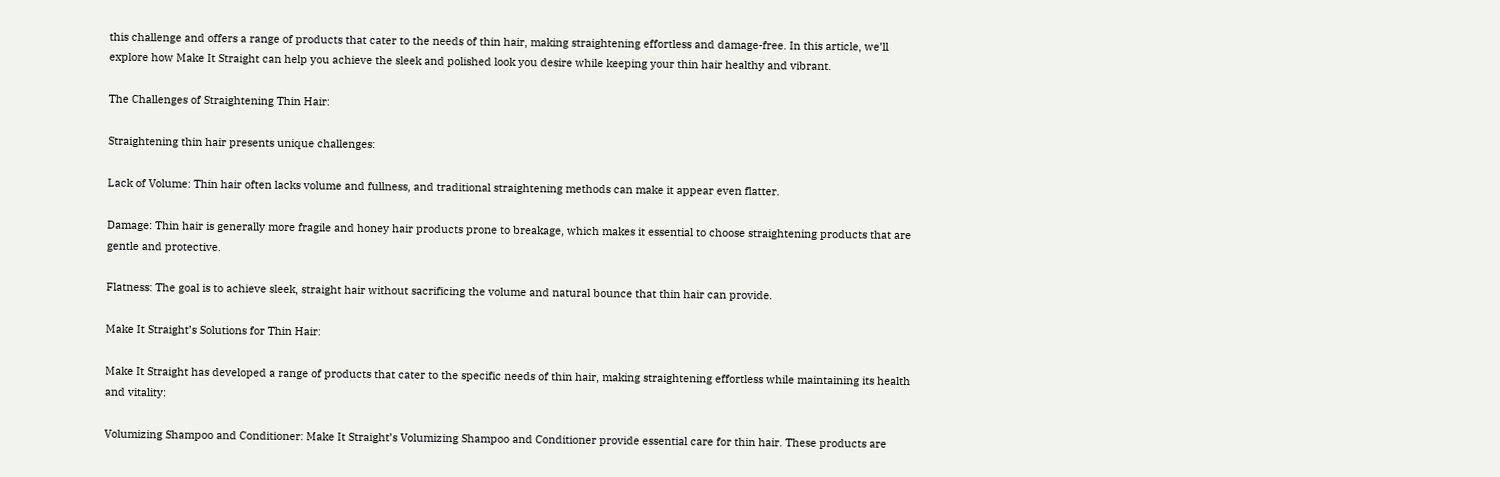this challenge and offers a range of products that cater to the needs of thin hair, making straightening effortless and damage-free. In this article, we’ll explore how Make It Straight can help you achieve the sleek and polished look you desire while keeping your thin hair healthy and vibrant.

The Challenges of Straightening Thin Hair:

Straightening thin hair presents unique challenges:

Lack of Volume: Thin hair often lacks volume and fullness, and traditional straightening methods can make it appear even flatter.

Damage: Thin hair is generally more fragile and honey hair products prone to breakage, which makes it essential to choose straightening products that are gentle and protective.

Flatness: The goal is to achieve sleek, straight hair without sacrificing the volume and natural bounce that thin hair can provide.

Make It Straight’s Solutions for Thin Hair:

Make It Straight has developed a range of products that cater to the specific needs of thin hair, making straightening effortless while maintaining its health and vitality:

Volumizing Shampoo and Conditioner: Make It Straight’s Volumizing Shampoo and Conditioner provide essential care for thin hair. These products are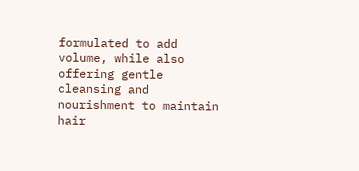formulated to add volume, while also offering gentle cleansing and nourishment to maintain hair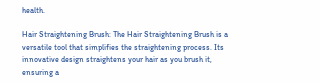health.

Hair Straightening Brush: The Hair Straightening Brush is a versatile tool that simplifies the straightening process. Its innovative design straightens your hair as you brush it, ensuring a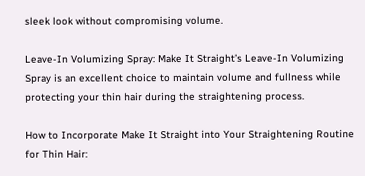sleek look without compromising volume.

Leave-In Volumizing Spray: Make It Straight’s Leave-In Volumizing Spray is an excellent choice to maintain volume and fullness while protecting your thin hair during the straightening process.

How to Incorporate Make It Straight into Your Straightening Routine for Thin Hair: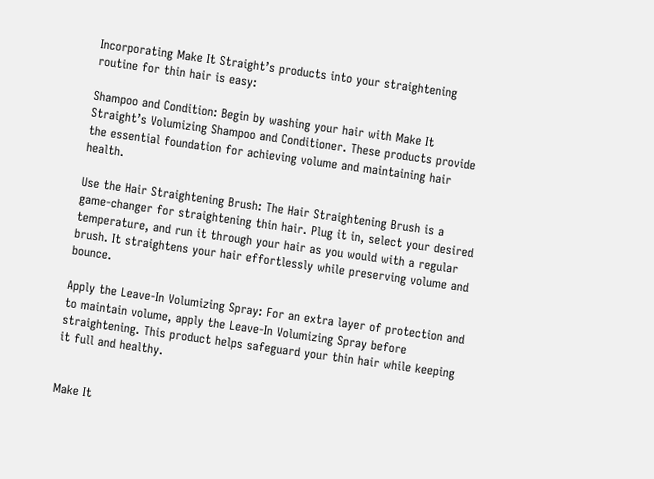Incorporating Make It Straight’s products into your straightening routine for thin hair is easy:

Shampoo and Condition: Begin by washing your hair with Make It Straight’s Volumizing Shampoo and Conditioner. These products provide the essential foundation for achieving volume and maintaining hair health.

Use the Hair Straightening Brush: The Hair Straightening Brush is a game-changer for straightening thin hair. Plug it in, select your desired temperature, and run it through your hair as you would with a regular brush. It straightens your hair effortlessly while preserving volume and bounce.

Apply the Leave-In Volumizing Spray: For an extra layer of protection and to maintain volume, apply the Leave-In Volumizing Spray before straightening. This product helps safeguard your thin hair while keeping it full and healthy.


Make It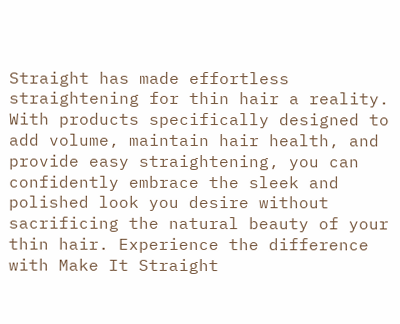Straight has made effortless straightening for thin hair a reality. With products specifically designed to add volume, maintain hair health, and provide easy straightening, you can confidently embrace the sleek and polished look you desire without sacrificing the natural beauty of your thin hair. Experience the difference with Make It Straight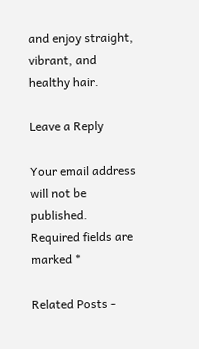and enjoy straight, vibrant, and healthy hair.

Leave a Reply

Your email address will not be published. Required fields are marked *

Related Posts -